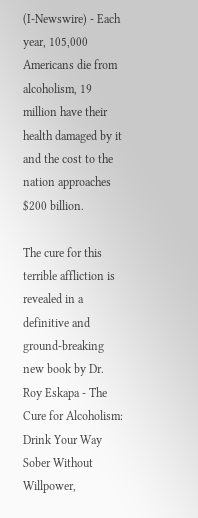(I-Newswire) - Each year, 105,000 Americans die from alcoholism, 19 million have their health damaged by it and the cost to the nation approaches $200 billion.

The cure for this terrible affliction is revealed in a definitive and ground-breaking new book by Dr. Roy Eskapa - The Cure for Alcoholism: Drink Your Way Sober Without Willpower,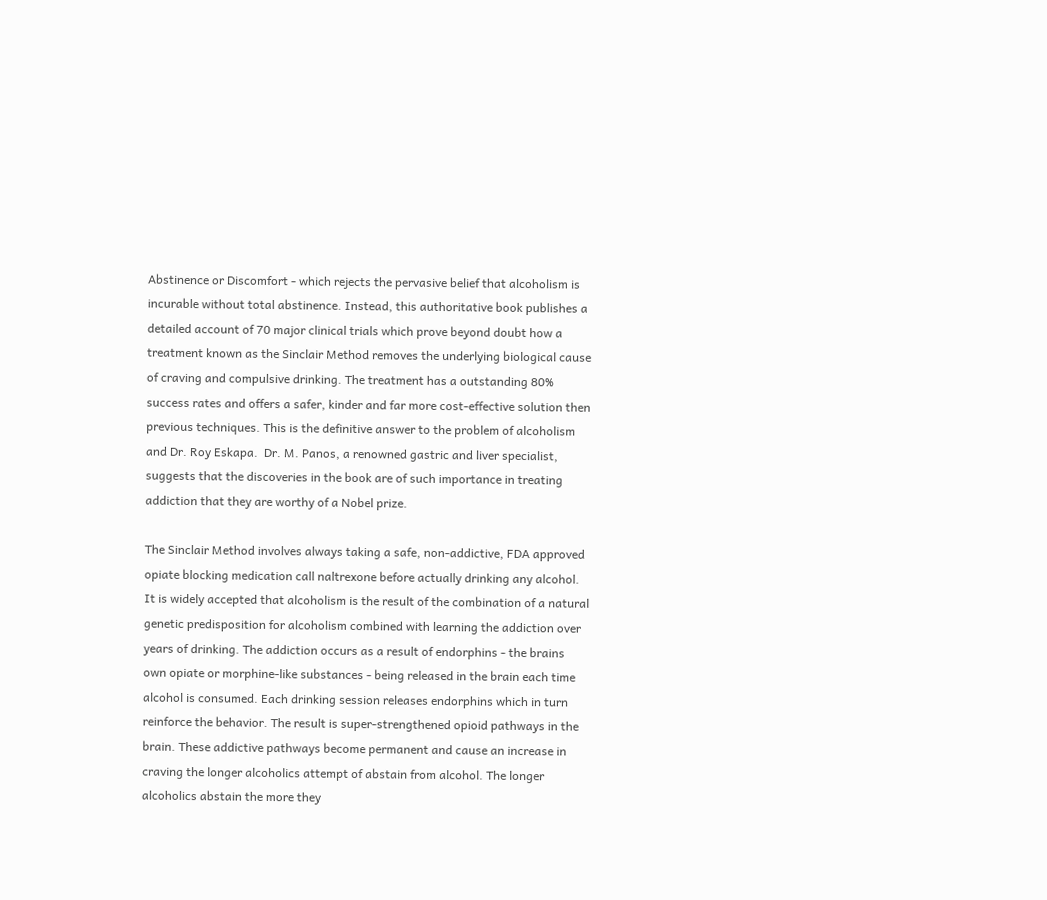Abstinence or Discomfort - which rejects the pervasive belief that alcoholism is incurable without total abstinence. Instead, this authoritative book publishes a detailed account of 70 major clinical trials which prove beyond doubt how a treatment known as the Sinclair Method removes the underlying biological cause of craving and compulsive drinking. The treatment has a outstanding 80% success rates and offers a safer, kinder and far more cost-effective solution then previous techniques. This is the definitive answer to the problem of alcoholism and Dr. Roy Eskapa.  Dr. M. Panos, a renowned gastric and liver specialist, suggests that the discoveries in the book are of such importance in treating addiction that they are worthy of a Nobel prize.

The Sinclair Method involves always taking a safe, non-addictive, FDA approved opiate blocking medication call naltrexone before actually drinking any alcohol. It is widely accepted that alcoholism is the result of the combination of a natural genetic predisposition for alcoholism combined with learning the addiction over years of drinking. The addiction occurs as a result of endorphins - the brains own opiate or morphine-like substances - being released in the brain each time alcohol is consumed. Each drinking session releases endorphins which in turn reinforce the behavior. The result is super-strengthened opioid pathways in the brain. These addictive pathways become permanent and cause an increase in craving the longer alcoholics attempt of abstain from alcohol. The longer alcoholics abstain the more they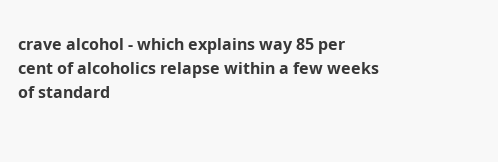crave alcohol - which explains way 85 per cent of alcoholics relapse within a few weeks of standard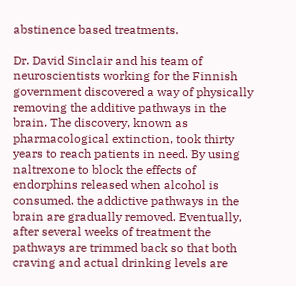abstinence based treatments.

Dr. David Sinclair and his team of neuroscientists working for the Finnish government discovered a way of physically removing the additive pathways in the brain. The discovery, known as pharmacological extinction, took thirty years to reach patients in need. By using naltrexone to block the effects of endorphins released when alcohol is consumed. the addictive pathways in the brain are gradually removed. Eventually, after several weeks of treatment the pathways are trimmed back so that both craving and actual drinking levels are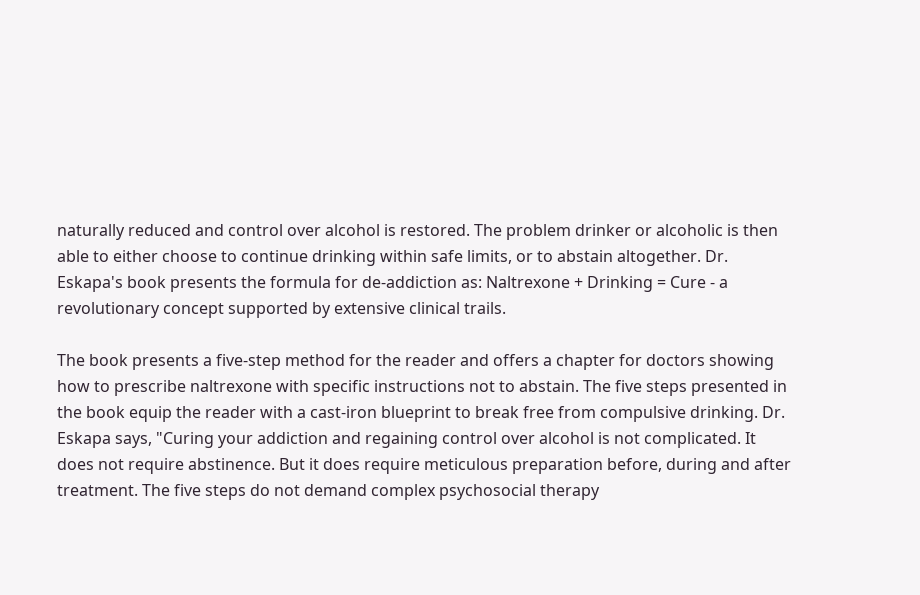naturally reduced and control over alcohol is restored. The problem drinker or alcoholic is then able to either choose to continue drinking within safe limits, or to abstain altogether. Dr. Eskapa's book presents the formula for de-addiction as: Naltrexone + Drinking = Cure - a revolutionary concept supported by extensive clinical trails.

The book presents a five-step method for the reader and offers a chapter for doctors showing how to prescribe naltrexone with specific instructions not to abstain. The five steps presented in the book equip the reader with a cast-iron blueprint to break free from compulsive drinking. Dr. Eskapa says, "Curing your addiction and regaining control over alcohol is not complicated. It does not require abstinence. But it does require meticulous preparation before, during and after treatment. The five steps do not demand complex psychosocial therapy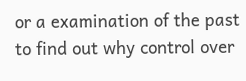or a examination of the past to find out why control over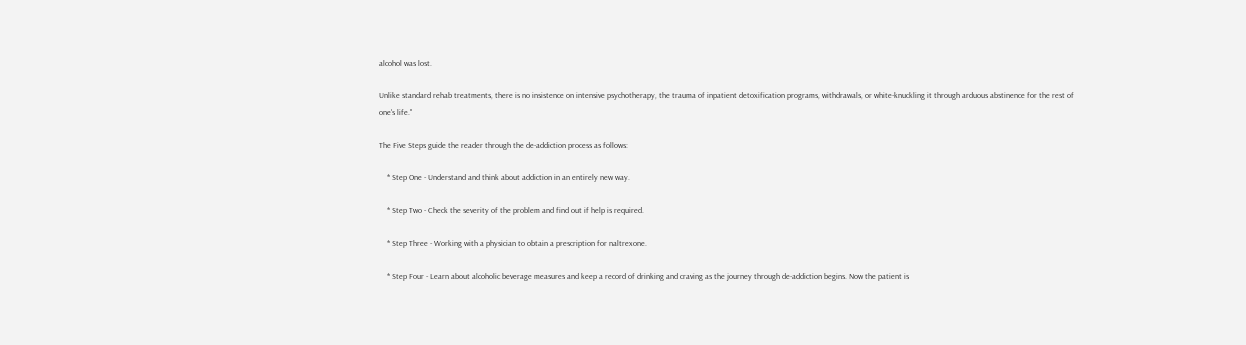alcohol was lost.

Unlike standard rehab treatments, there is no insistence on intensive psychotherapy, the trauma of inpatient detoxification programs, withdrawals, or white-knuckling it through arduous abstinence for the rest of one's life."

The Five Steps guide the reader through the de-addiction process as follows:

    * Step One - Understand and think about addiction in an entirely new way.

    * Step Two - Check the severity of the problem and find out if help is required.

    * Step Three - Working with a physician to obtain a prescription for naltrexone.

    * Step Four - Learn about alcoholic beverage measures and keep a record of drinking and craving as the journey through de-addiction begins. Now the patient is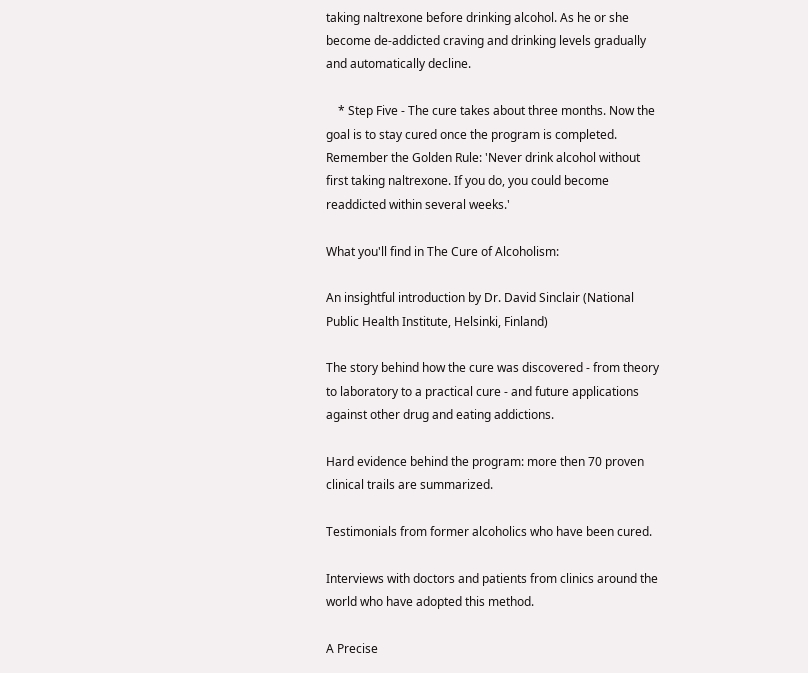taking naltrexone before drinking alcohol. As he or she become de-addicted craving and drinking levels gradually and automatically decline.

    * Step Five - The cure takes about three months. Now the goal is to stay cured once the program is completed. Remember the Golden Rule: 'Never drink alcohol without first taking naltrexone. If you do, you could become readdicted within several weeks.'

What you'll find in The Cure of Alcoholism:

An insightful introduction by Dr. David Sinclair (National Public Health Institute, Helsinki, Finland)

The story behind how the cure was discovered - from theory to laboratory to a practical cure - and future applications against other drug and eating addictions.

Hard evidence behind the program: more then 70 proven clinical trails are summarized.

Testimonials from former alcoholics who have been cured.

Interviews with doctors and patients from clinics around the world who have adopted this method.

A Precise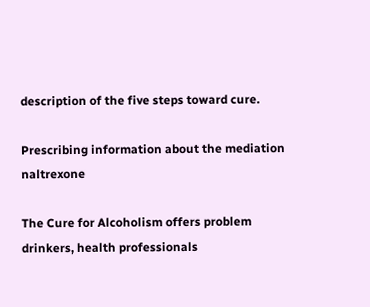description of the five steps toward cure.

Prescribing information about the mediation naltrexone

The Cure for Alcoholism offers problem drinkers, health professionals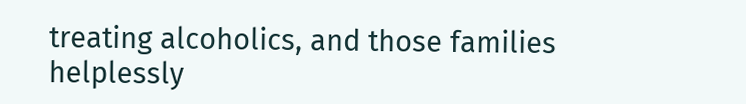treating alcoholics, and those families helplessly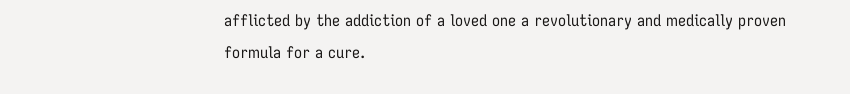afflicted by the addiction of a loved one a revolutionary and medically proven formula for a cure.